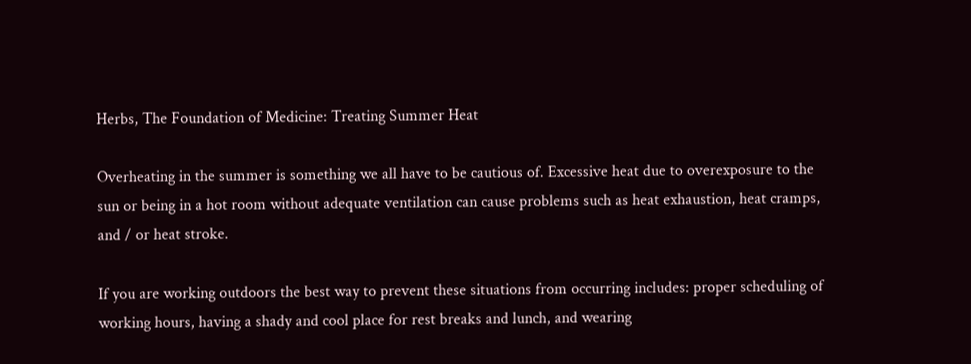Herbs, The Foundation of Medicine: Treating Summer Heat

Overheating in the summer is something we all have to be cautious of. Excessive heat due to overexposure to the sun or being in a hot room without adequate ventilation can cause problems such as heat exhaustion, heat cramps, and / or heat stroke.

If you are working outdoors the best way to prevent these situations from occurring includes: proper scheduling of working hours, having a shady and cool place for rest breaks and lunch, and wearing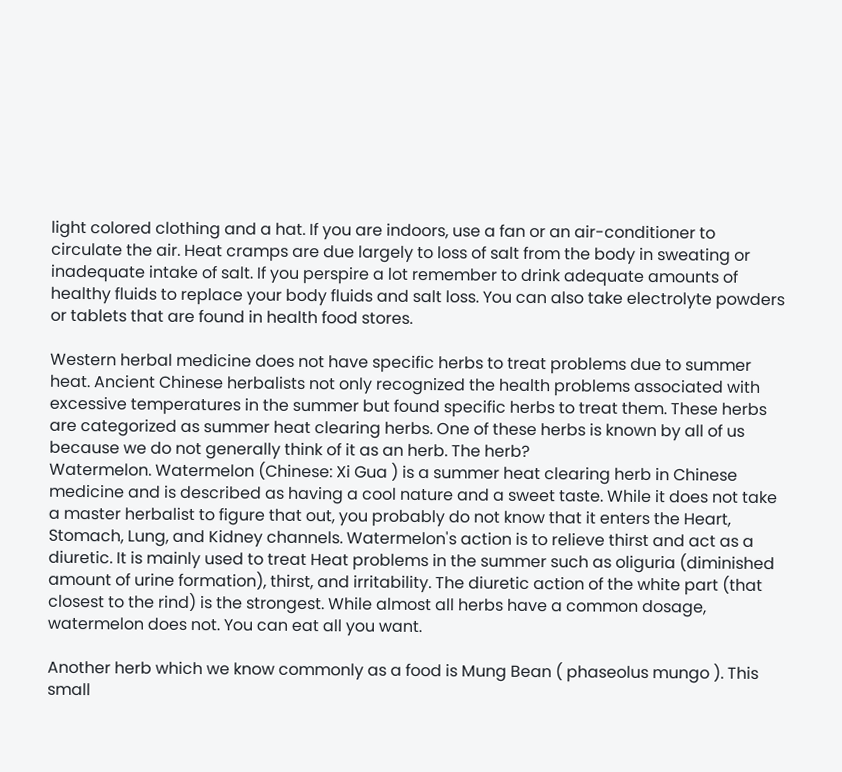light colored clothing and a hat. If you are indoors, use a fan or an air-conditioner to circulate the air. Heat cramps are due largely to loss of salt from the body in sweating or inadequate intake of salt. If you perspire a lot remember to drink adequate amounts of healthy fluids to replace your body fluids and salt loss. You can also take electrolyte powders or tablets that are found in health food stores.

Western herbal medicine does not have specific herbs to treat problems due to summer heat. Ancient Chinese herbalists not only recognized the health problems associated with excessive temperatures in the summer but found specific herbs to treat them. These herbs are categorized as summer heat clearing herbs. One of these herbs is known by all of us because we do not generally think of it as an herb. The herb?
Watermelon. Watermelon (Chinese: Xi Gua ) is a summer heat clearing herb in Chinese medicine and is described as having a cool nature and a sweet taste. While it does not take a master herbalist to figure that out, you probably do not know that it enters the Heart, Stomach, Lung, and Kidney channels. Watermelon's action is to relieve thirst and act as a diuretic. It is mainly used to treat Heat problems in the summer such as oliguria (diminished amount of urine formation), thirst, and irritability. The diuretic action of the white part (that closest to the rind) is the strongest. While almost all herbs have a common dosage, watermelon does not. You can eat all you want.

Another herb which we know commonly as a food is Mung Bean ( phaseolus mungo ). This small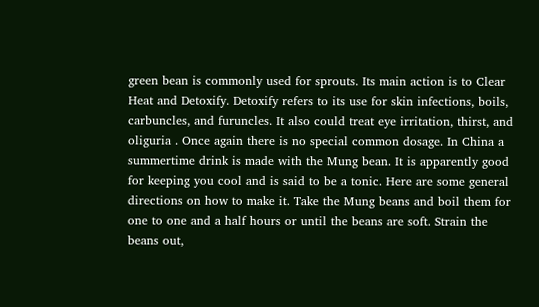green bean is commonly used for sprouts. Its main action is to Clear Heat and Detoxify. Detoxify refers to its use for skin infections, boils, carbuncles, and furuncles. It also could treat eye irritation, thirst, and oliguria . Once again there is no special common dosage. In China a summertime drink is made with the Mung bean. It is apparently good for keeping you cool and is said to be a tonic. Here are some general directions on how to make it. Take the Mung beans and boil them for one to one and a half hours or until the beans are soft. Strain the beans out,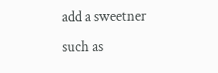add a sweetner such as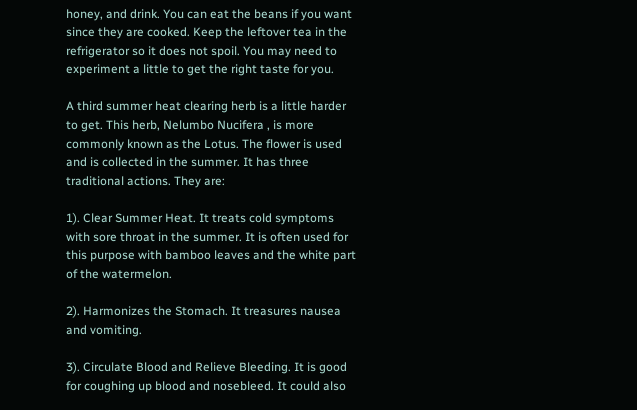honey, and drink. You can eat the beans if you want since they are cooked. Keep the leftover tea in the refrigerator so it does not spoil. You may need to experiment a little to get the right taste for you.

A third summer heat clearing herb is a little harder to get. This herb, Nelumbo Nucifera , is more commonly known as the Lotus. The flower is used and is collected in the summer. It has three traditional actions. They are:

1). Clear Summer Heat. It treats cold symptoms with sore throat in the summer. It is often used for this purpose with bamboo leaves and the white part of the watermelon.

2). Harmonizes the Stomach. It treasures nausea and vomiting.

3). Circulate Blood and Relieve Bleeding. It is good for coughing up blood and nosebleed. It could also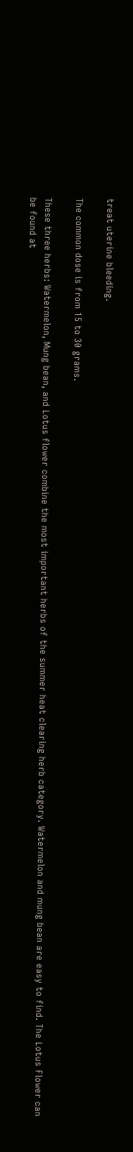treat uterine bleeding.

The common dose is from 15 to 30 grams.

These three herbs: Watermelon, Mung bean, and Lotus flower combine the most important herbs of the summer heat clearing herb category. Watermelon and mung bean are easy to find. The Lotus Flower can be found at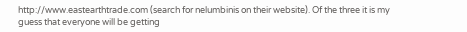http://www.eastearthtrade.com (search for nelumbinis on their website). Of the three it is my guess that everyone will be getting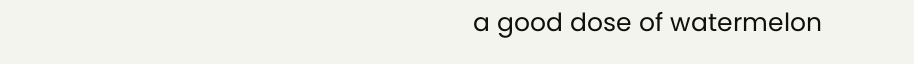a good dose of watermelon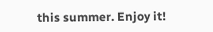this summer. Enjoy it!